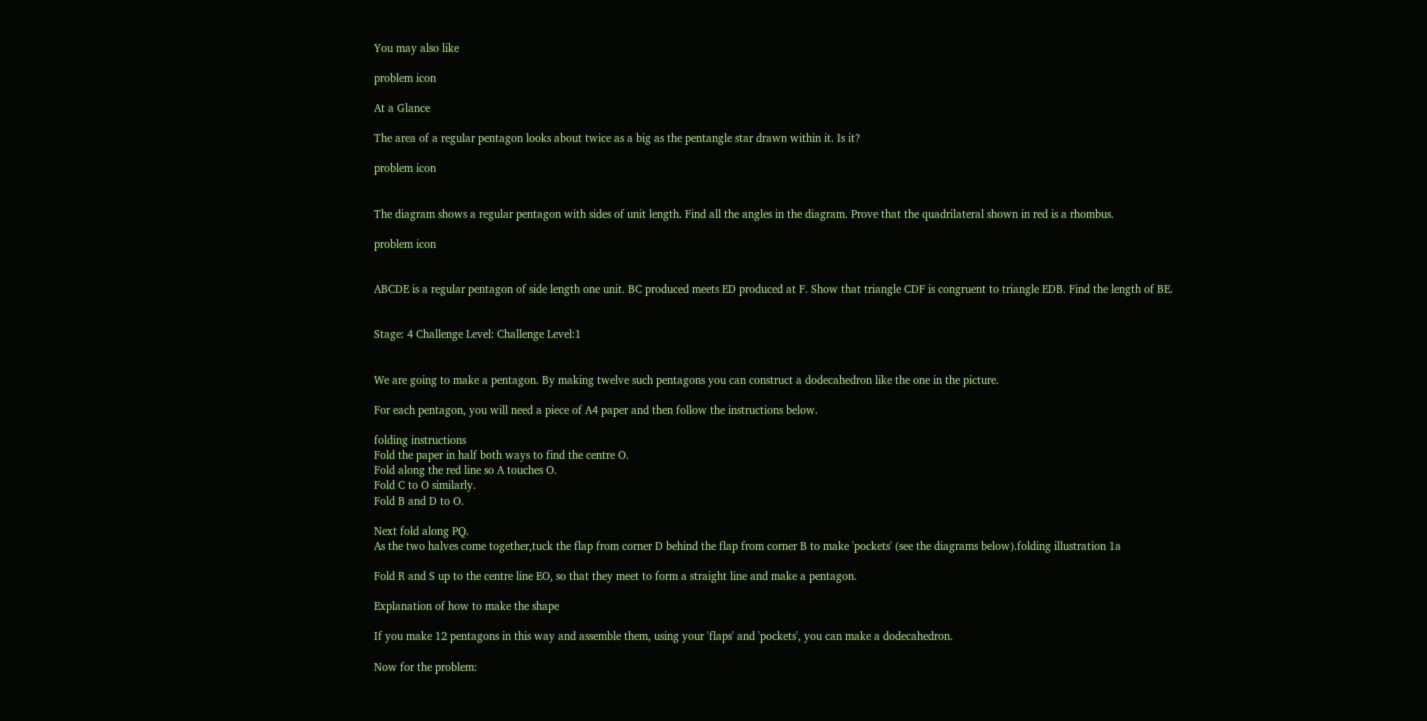You may also like

problem icon

At a Glance

The area of a regular pentagon looks about twice as a big as the pentangle star drawn within it. Is it?

problem icon


The diagram shows a regular pentagon with sides of unit length. Find all the angles in the diagram. Prove that the quadrilateral shown in red is a rhombus.

problem icon


ABCDE is a regular pentagon of side length one unit. BC produced meets ED produced at F. Show that triangle CDF is congruent to triangle EDB. Find the length of BE.


Stage: 4 Challenge Level: Challenge Level:1


We are going to make a pentagon. By making twelve such pentagons you can construct a dodecahedron like the one in the picture.

For each pentagon, you will need a piece of A4 paper and then follow the instructions below.

folding instructions
Fold the paper in half both ways to find the centre O.
Fold along the red line so A touches O.
Fold C to O similarly.
Fold B and D to O.

Next fold along PQ.
As the two halves come together,tuck the flap from corner D behind the flap from corner B to make 'pockets' (see the diagrams below).folding illustration 1a

Fold R and S up to the centre line EO, so that they meet to form a straight line and make a pentagon.

Explanation of how to make the shape

If you make 12 pentagons in this way and assemble them, using your 'flaps' and 'pockets', you can make a dodecahedron.

Now for the problem: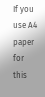If you use A4 paper for this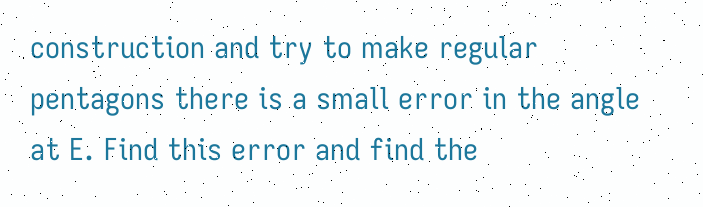construction and try to make regular pentagons there is a small error in the angle at E. Find this error and find the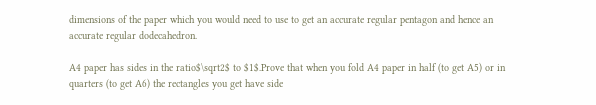dimensions of the paper which you would need to use to get an accurate regular pentagon and hence an accurate regular dodecahedron.

A4 paper has sides in the ratio$\sqrt2$ to $1$.Prove that when you fold A4 paper in half (to get A5) or in quarters (to get A6) the rectangles you get have side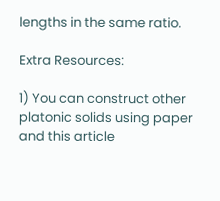lengths in the same ratio.

Extra Resources:

1) You can construct other platonic solids using paper and this article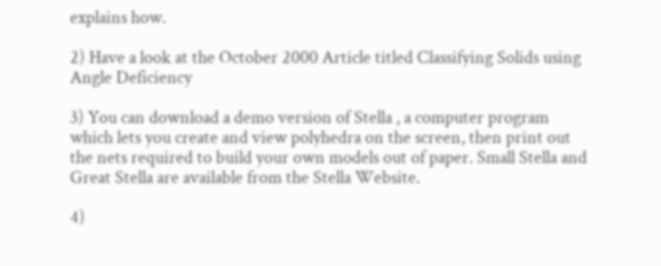explains how.

2) Have a look at the October 2000 Article titled Classifying Solids using Angle Deficiency

3) You can download a demo version of Stella , a computer program which lets you create and view polyhedra on the screen, then print out the nets required to build your own models out of paper. Small Stella and Great Stella are available from the Stella Website.

4)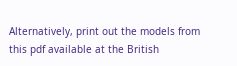Alternatively, print out the models from this pdf available at the British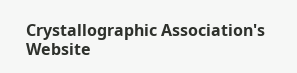Crystallographic Association's Website